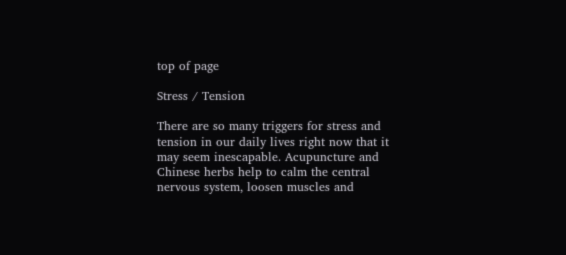top of page

Stress / Tension

There are so many triggers for stress and tension in our daily lives right now that it may seem inescapable. Acupuncture and Chinese herbs help to calm the central nervous system, loosen muscles and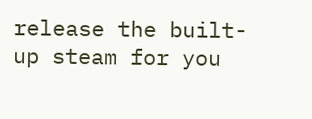release the built-up steam for you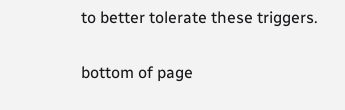to better tolerate these triggers.

bottom of page